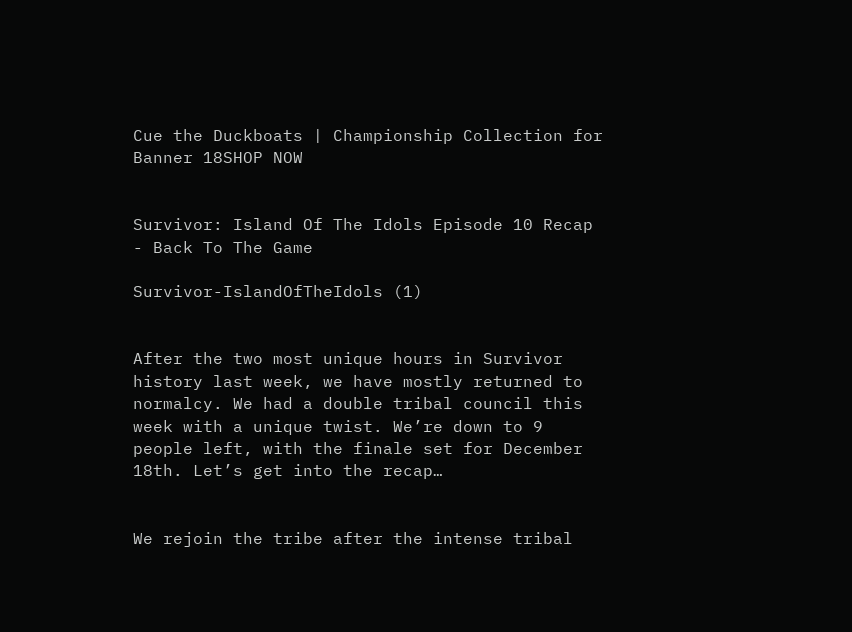Cue the Duckboats | Championship Collection for Banner 18SHOP NOW


Survivor: Island Of The Idols Episode 10 Recap - Back To The Game

Survivor-IslandOfTheIdols (1)


After the two most unique hours in Survivor history last week, we have mostly returned to normalcy. We had a double tribal council this week with a unique twist. We’re down to 9 people left, with the finale set for December 18th. Let’s get into the recap…


We rejoin the tribe after the intense tribal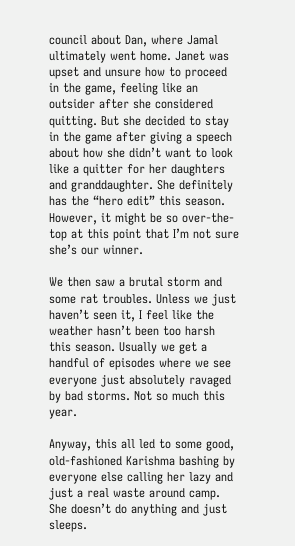council about Dan, where Jamal ultimately went home. Janet was upset and unsure how to proceed in the game, feeling like an outsider after she considered quitting. But she decided to stay in the game after giving a speech about how she didn’t want to look like a quitter for her daughters and granddaughter. She definitely has the “hero edit” this season. However, it might be so over-the-top at this point that I’m not sure she’s our winner.

We then saw a brutal storm and some rat troubles. Unless we just haven’t seen it, I feel like the weather hasn’t been too harsh this season. Usually we get a handful of episodes where we see everyone just absolutely ravaged by bad storms. Not so much this year.

Anyway, this all led to some good, old-fashioned Karishma bashing by everyone else calling her lazy and just a real waste around camp. She doesn’t do anything and just sleeps.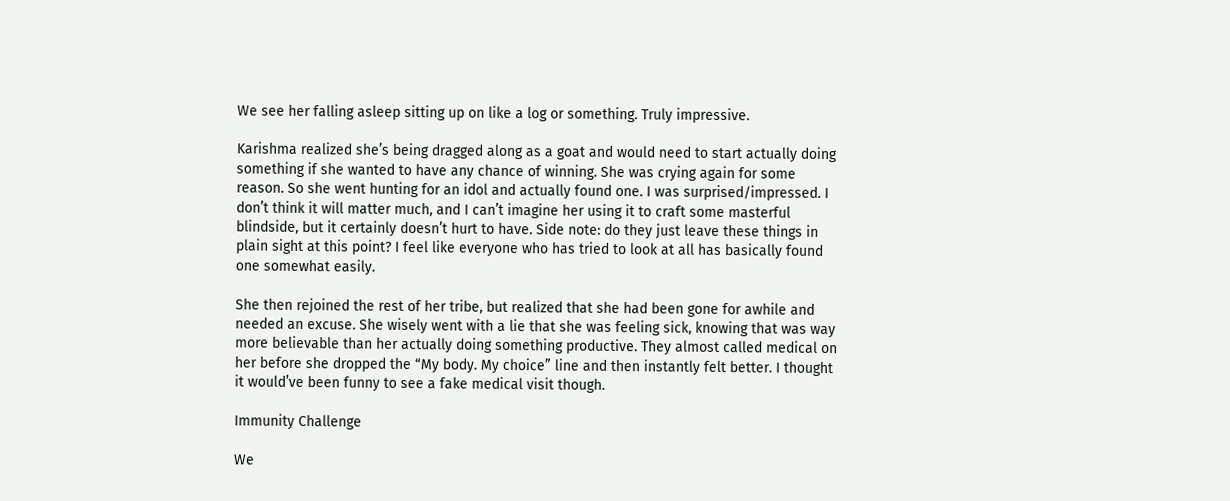We see her falling asleep sitting up on like a log or something. Truly impressive.

Karishma realized she’s being dragged along as a goat and would need to start actually doing something if she wanted to have any chance of winning. She was crying again for some reason. So she went hunting for an idol and actually found one. I was surprised/impressed. I don’t think it will matter much, and I can’t imagine her using it to craft some masterful blindside, but it certainly doesn’t hurt to have. Side note: do they just leave these things in plain sight at this point? I feel like everyone who has tried to look at all has basically found one somewhat easily.

She then rejoined the rest of her tribe, but realized that she had been gone for awhile and needed an excuse. She wisely went with a lie that she was feeling sick, knowing that was way more believable than her actually doing something productive. They almost called medical on her before she dropped the “My body. My choice” line and then instantly felt better. I thought it would’ve been funny to see a fake medical visit though.

Immunity Challenge

We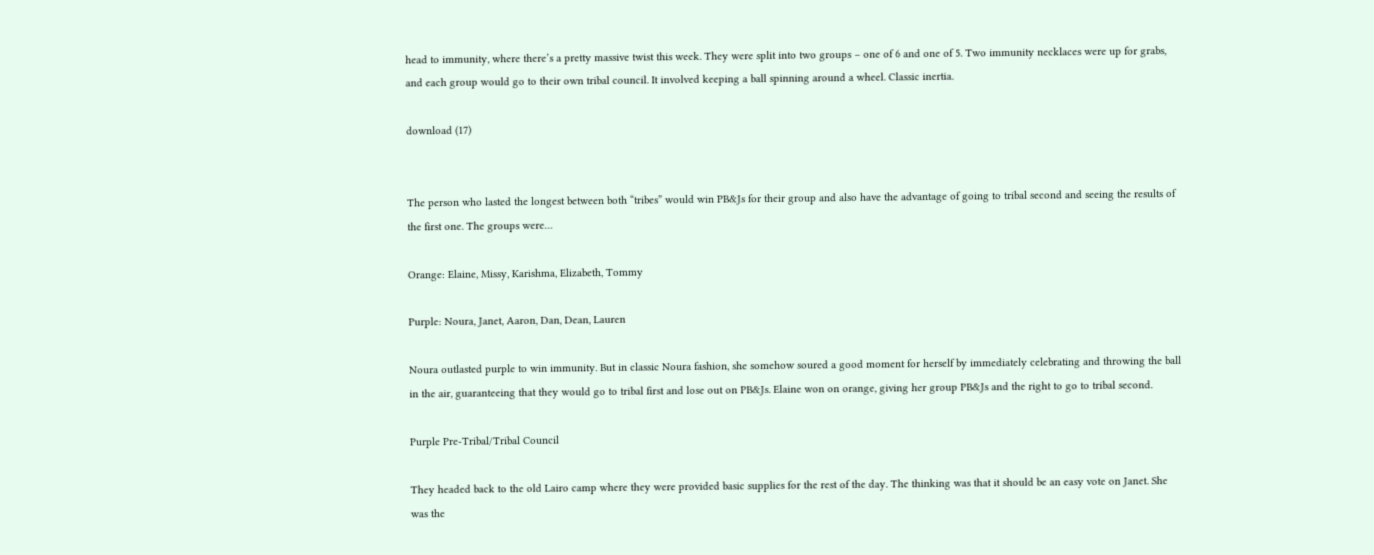head to immunity, where there’s a pretty massive twist this week. They were split into two groups – one of 6 and one of 5. Two immunity necklaces were up for grabs, and each group would go to their own tribal council. It involved keeping a ball spinning around a wheel. Classic inertia.

download (17)


The person who lasted the longest between both “tribes” would win PB&Js for their group and also have the advantage of going to tribal second and seeing the results of the first one. The groups were…

Orange: Elaine, Missy, Karishma, Elizabeth, Tommy

Purple: Noura, Janet, Aaron, Dan, Dean, Lauren

Noura outlasted purple to win immunity. But in classic Noura fashion, she somehow soured a good moment for herself by immediately celebrating and throwing the ball in the air, guaranteeing that they would go to tribal first and lose out on PB&Js. Elaine won on orange, giving her group PB&Js and the right to go to tribal second.

Purple Pre-Tribal/Tribal Council

They headed back to the old Lairo camp where they were provided basic supplies for the rest of the day. The thinking was that it should be an easy vote on Janet. She was the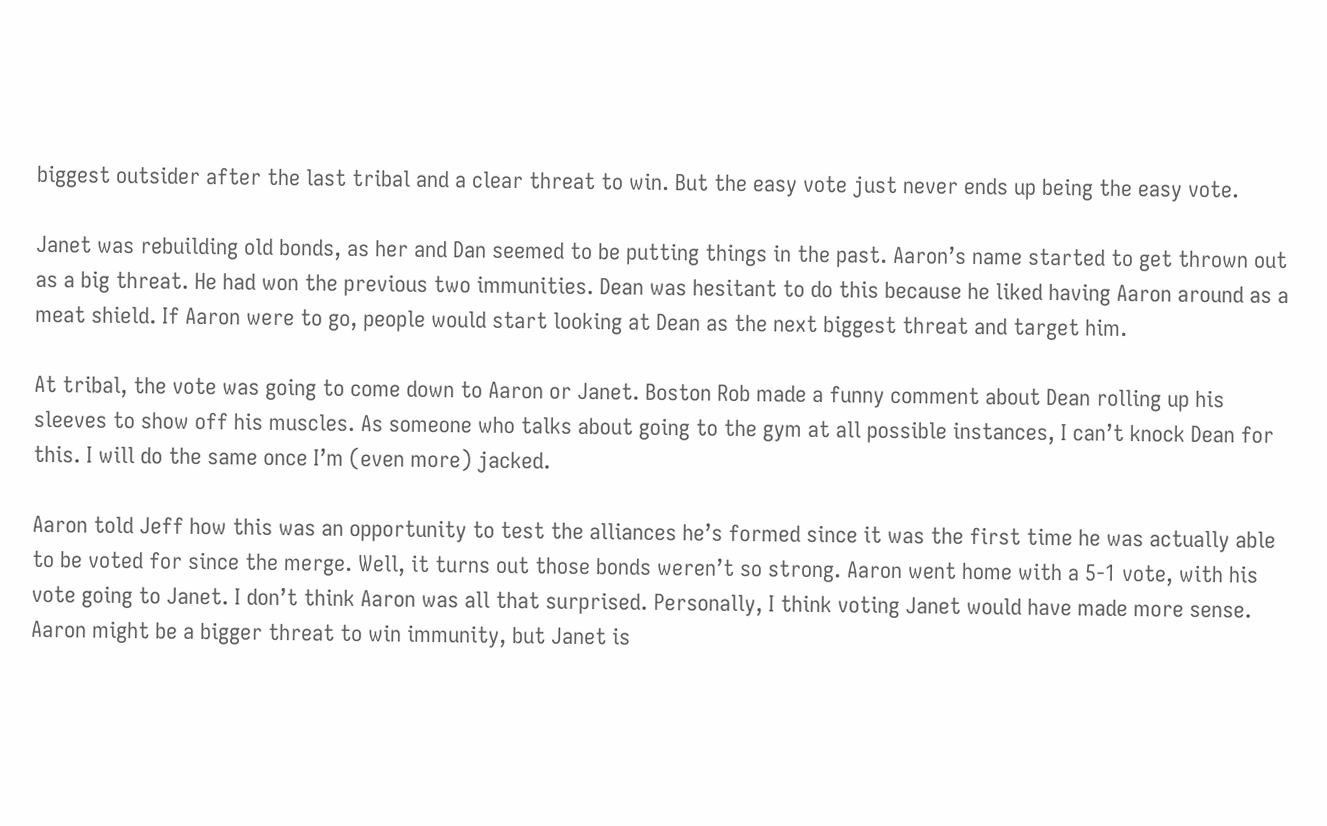biggest outsider after the last tribal and a clear threat to win. But the easy vote just never ends up being the easy vote.

Janet was rebuilding old bonds, as her and Dan seemed to be putting things in the past. Aaron’s name started to get thrown out as a big threat. He had won the previous two immunities. Dean was hesitant to do this because he liked having Aaron around as a meat shield. If Aaron were to go, people would start looking at Dean as the next biggest threat and target him.

At tribal, the vote was going to come down to Aaron or Janet. Boston Rob made a funny comment about Dean rolling up his sleeves to show off his muscles. As someone who talks about going to the gym at all possible instances, I can’t knock Dean for this. I will do the same once I’m (even more) jacked.

Aaron told Jeff how this was an opportunity to test the alliances he’s formed since it was the first time he was actually able to be voted for since the merge. Well, it turns out those bonds weren’t so strong. Aaron went home with a 5-1 vote, with his vote going to Janet. I don’t think Aaron was all that surprised. Personally, I think voting Janet would have made more sense. Aaron might be a bigger threat to win immunity, but Janet is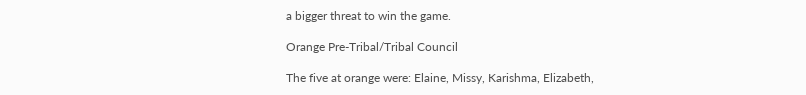a bigger threat to win the game.

Orange Pre-Tribal/Tribal Council

The five at orange were: Elaine, Missy, Karishma, Elizabeth,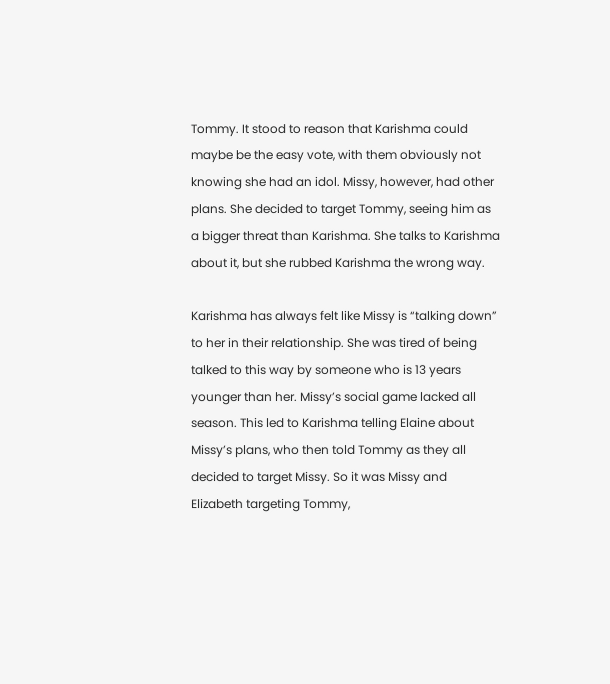Tommy. It stood to reason that Karishma could maybe be the easy vote, with them obviously not knowing she had an idol. Missy, however, had other plans. She decided to target Tommy, seeing him as a bigger threat than Karishma. She talks to Karishma about it, but she rubbed Karishma the wrong way.

Karishma has always felt like Missy is “talking down” to her in their relationship. She was tired of being talked to this way by someone who is 13 years younger than her. Missy’s social game lacked all season. This led to Karishma telling Elaine about Missy’s plans, who then told Tommy as they all decided to target Missy. So it was Missy and Elizabeth targeting Tommy,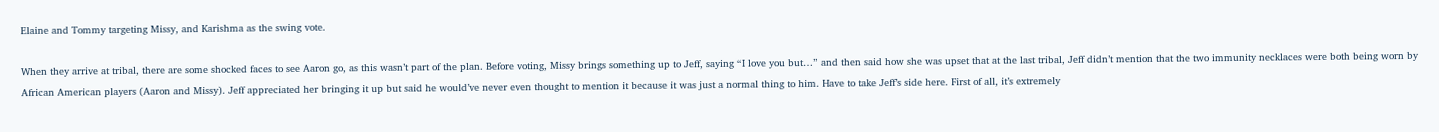Elaine and Tommy targeting Missy, and Karishma as the swing vote.

When they arrive at tribal, there are some shocked faces to see Aaron go, as this wasn’t part of the plan. Before voting, Missy brings something up to Jeff, saying “I love you but…” and then said how she was upset that at the last tribal, Jeff didn’t mention that the two immunity necklaces were both being worn by African American players (Aaron and Missy). Jeff appreciated her bringing it up but said he would’ve never even thought to mention it because it was just a normal thing to him. Have to take Jeff’s side here. First of all, it’s extremely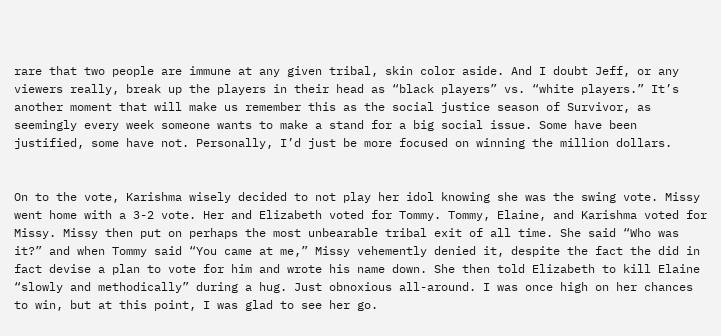rare that two people are immune at any given tribal, skin color aside. And I doubt Jeff, or any viewers really, break up the players in their head as “black players” vs. “white players.” It’s another moment that will make us remember this as the social justice season of Survivor, as seemingly every week someone wants to make a stand for a big social issue. Some have been justified, some have not. Personally, I’d just be more focused on winning the million dollars.


On to the vote, Karishma wisely decided to not play her idol knowing she was the swing vote. Missy went home with a 3-2 vote. Her and Elizabeth voted for Tommy. Tommy, Elaine, and Karishma voted for Missy. Missy then put on perhaps the most unbearable tribal exit of all time. She said “Who was it?” and when Tommy said “You came at me,” Missy vehemently denied it, despite the fact the did in fact devise a plan to vote for him and wrote his name down. She then told Elizabeth to kill Elaine “slowly and methodically” during a hug. Just obnoxious all-around. I was once high on her chances to win, but at this point, I was glad to see her go.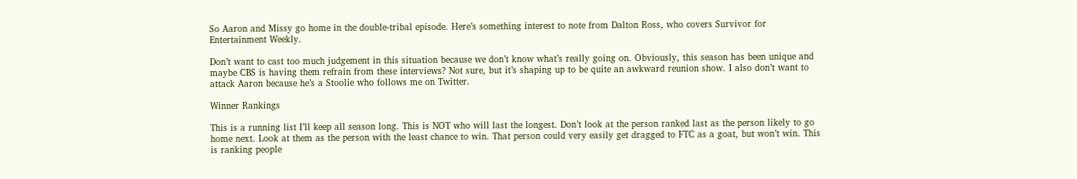So Aaron and Missy go home in the double-tribal episode. Here’s something interest to note from Dalton Ross, who covers Survivor for Entertainment Weekly.

Don’t want to cast too much judgement in this situation because we don’t know what’s really going on. Obviously, this season has been unique and maybe CBS is having them refrain from these interviews? Not sure, but it’s shaping up to be quite an awkward reunion show. I also don’t want to attack Aaron because he’s a Stoolie who follows me on Twitter.

Winner Rankings

This is a running list I’ll keep all season long. This is NOT who will last the longest. Don’t look at the person ranked last as the person likely to go home next. Look at them as the person with the least chance to win. That person could very easily get dragged to FTC as a goat, but won’t win. This is ranking people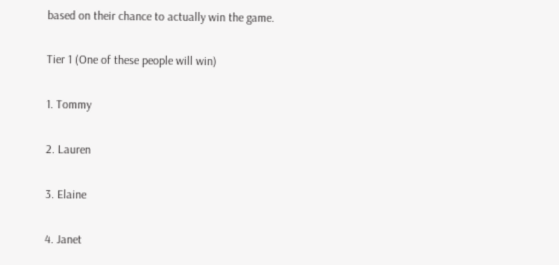based on their chance to actually win the game.

Tier 1 (One of these people will win)

1. Tommy

2. Lauren

3. Elaine

4. Janet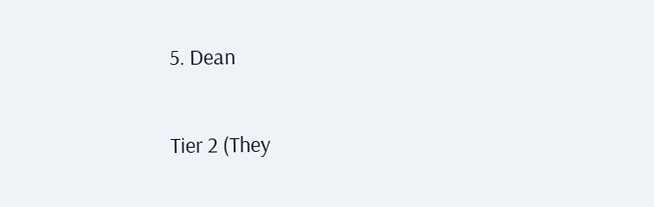5. Dean

Tier 2 (They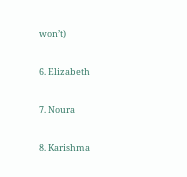won’t)

6. Elizabeth

7. Noura

8. Karishma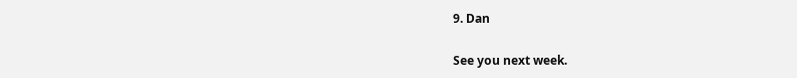9. Dan

See you next week.